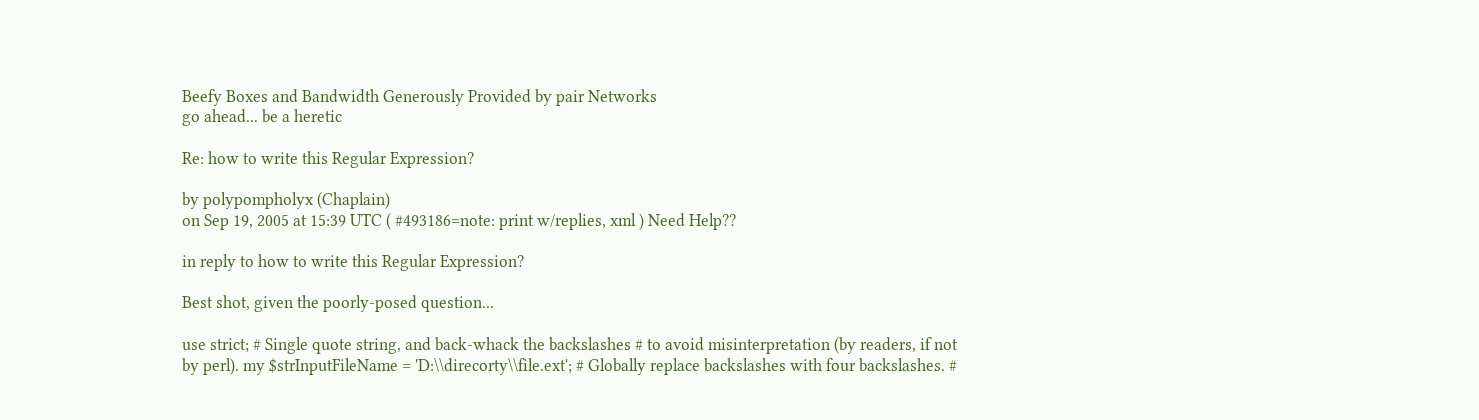Beefy Boxes and Bandwidth Generously Provided by pair Networks
go ahead... be a heretic

Re: how to write this Regular Expression?

by polypompholyx (Chaplain)
on Sep 19, 2005 at 15:39 UTC ( #493186=note: print w/replies, xml ) Need Help??

in reply to how to write this Regular Expression?

Best shot, given the poorly-posed question...

use strict; # Single quote string, and back-whack the backslashes # to avoid misinterpretation (by readers, if not by perl). my $strInputFileName = 'D:\\direcorty\\file.ext'; # Globally replace backslashes with four backslashes. #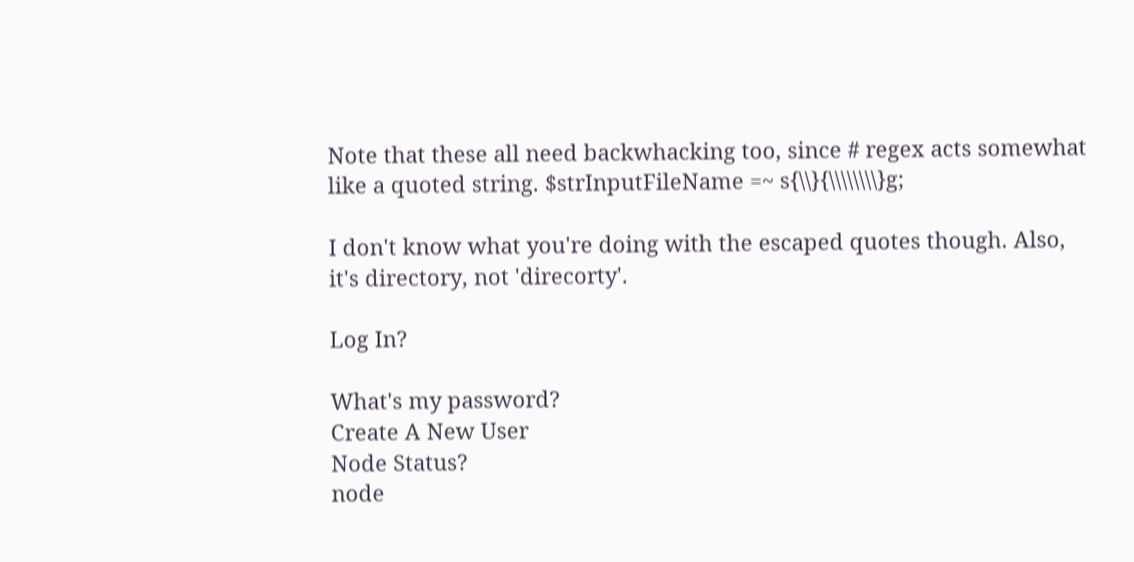Note that these all need backwhacking too, since # regex acts somewhat like a quoted string. $strInputFileName =~ s{\\}{\\\\\\\\}g;

I don't know what you're doing with the escaped quotes though. Also, it's directory, not 'direcorty'.

Log In?

What's my password?
Create A New User
Node Status?
node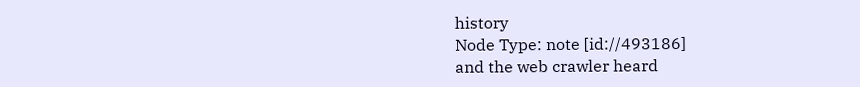history
Node Type: note [id://493186]
and the web crawler heard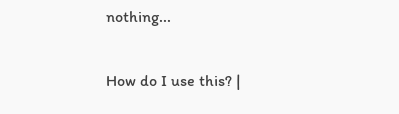nothing...

How do I use this? |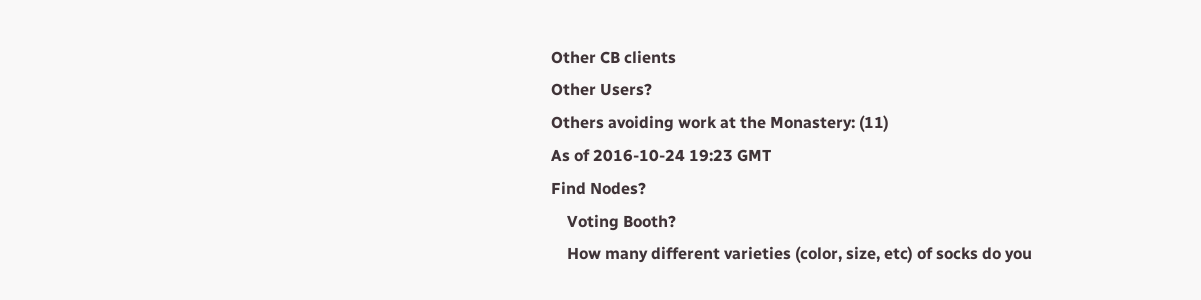Other CB clients
Other Users?
Others avoiding work at the Monastery: (11)
As of 2016-10-24 19:23 GMT
Find Nodes?
    Voting Booth?
    How many different varieties (color, size, etc) of socks do you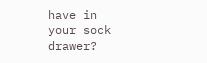have in your sock drawer?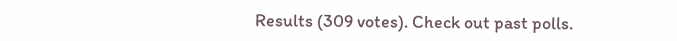Results (309 votes). Check out past polls.